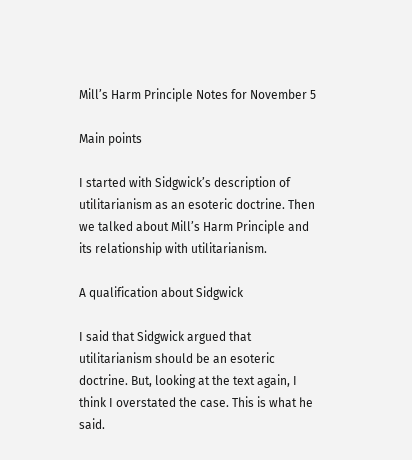Mill’s Harm Principle Notes for November 5

Main points

I started with Sidgwick’s description of utilitarianism as an esoteric doctrine. Then we talked about Mill’s Harm Principle and its relationship with utilitarianism.

A qualification about Sidgwick

I said that Sidgwick argued that utilitarianism should be an esoteric doctrine. But, looking at the text again, I think I overstated the case. This is what he said.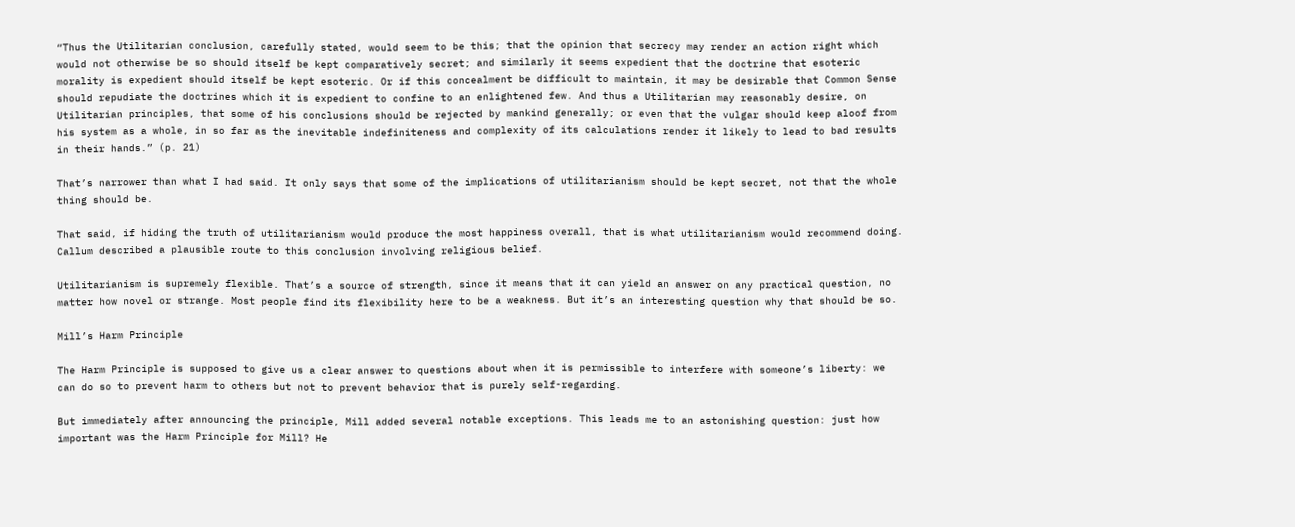“Thus the Utilitarian conclusion, carefully stated, would seem to be this; that the opinion that secrecy may render an action right which would not otherwise be so should itself be kept comparatively secret; and similarly it seems expedient that the doctrine that esoteric morality is expedient should itself be kept esoteric. Or if this concealment be difficult to maintain, it may be desirable that Common Sense should repudiate the doctrines which it is expedient to confine to an enlightened few. And thus a Utilitarian may reasonably desire, on Utilitarian principles, that some of his conclusions should be rejected by mankind generally; or even that the vulgar should keep aloof from his system as a whole, in so far as the inevitable indefiniteness and complexity of its calculations render it likely to lead to bad results in their hands.” (p. 21)

That’s narrower than what I had said. It only says that some of the implications of utilitarianism should be kept secret, not that the whole thing should be.

That said, if hiding the truth of utilitarianism would produce the most happiness overall, that is what utilitarianism would recommend doing. Callum described a plausible route to this conclusion involving religious belief.

Utilitarianism is supremely flexible. That’s a source of strength, since it means that it can yield an answer on any practical question, no matter how novel or strange. Most people find its flexibility here to be a weakness. But it’s an interesting question why that should be so.

Mill’s Harm Principle

The Harm Principle is supposed to give us a clear answer to questions about when it is permissible to interfere with someone’s liberty: we can do so to prevent harm to others but not to prevent behavior that is purely self-regarding.

But immediately after announcing the principle, Mill added several notable exceptions. This leads me to an astonishing question: just how important was the Harm Principle for Mill? He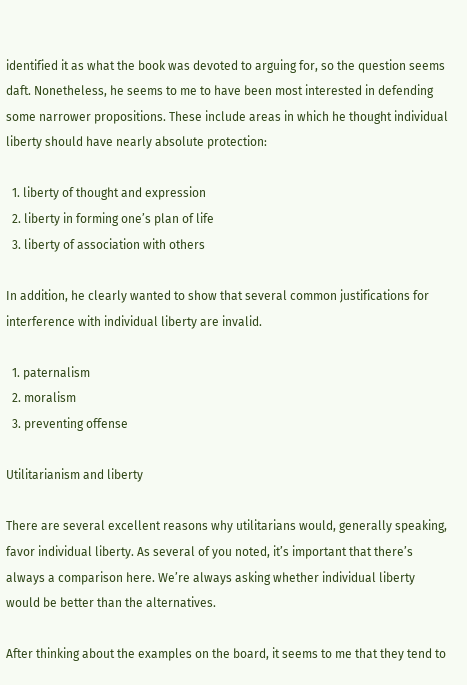identified it as what the book was devoted to arguing for, so the question seems daft. Nonetheless, he seems to me to have been most interested in defending some narrower propositions. These include areas in which he thought individual liberty should have nearly absolute protection:

  1. liberty of thought and expression
  2. liberty in forming one’s plan of life
  3. liberty of association with others

In addition, he clearly wanted to show that several common justifications for interference with individual liberty are invalid.

  1. paternalism
  2. moralism
  3. preventing offense

Utilitarianism and liberty

There are several excellent reasons why utilitarians would, generally speaking, favor individual liberty. As several of you noted, it’s important that there’s always a comparison here. We’re always asking whether individual liberty would be better than the alternatives.

After thinking about the examples on the board, it seems to me that they tend to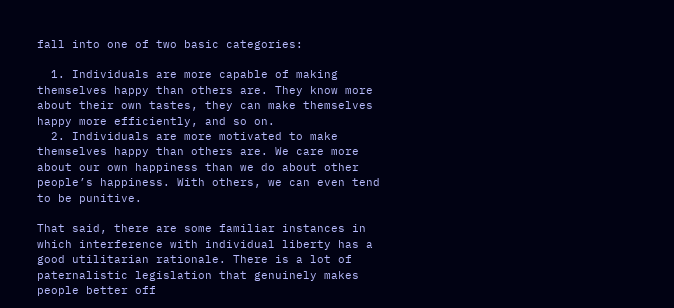fall into one of two basic categories:

  1. Individuals are more capable of making themselves happy than others are. They know more about their own tastes, they can make themselves happy more efficiently, and so on.
  2. Individuals are more motivated to make themselves happy than others are. We care more about our own happiness than we do about other people’s happiness. With others, we can even tend to be punitive.

That said, there are some familiar instances in which interference with individual liberty has a good utilitarian rationale. There is a lot of paternalistic legislation that genuinely makes people better off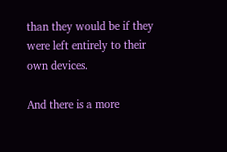than they would be if they were left entirely to their own devices.

And there is a more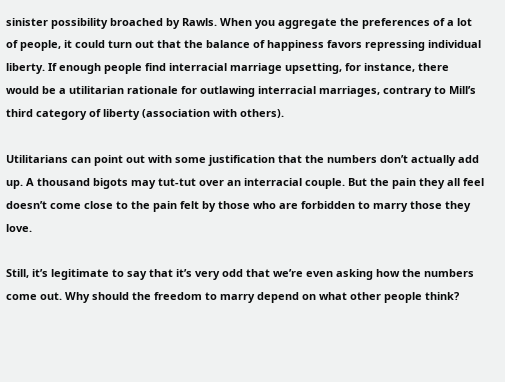sinister possibility broached by Rawls. When you aggregate the preferences of a lot of people, it could turn out that the balance of happiness favors repressing individual liberty. If enough people find interracial marriage upsetting, for instance, there would be a utilitarian rationale for outlawing interracial marriages, contrary to Mill’s third category of liberty (association with others).

Utilitarians can point out with some justification that the numbers don’t actually add up. A thousand bigots may tut-tut over an interracial couple. But the pain they all feel doesn’t come close to the pain felt by those who are forbidden to marry those they love.

Still, it’s legitimate to say that it’s very odd that we’re even asking how the numbers come out. Why should the freedom to marry depend on what other people think?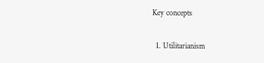Key concepts

  1. Utilitarianism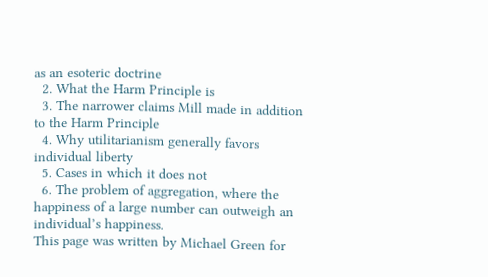as an esoteric doctrine
  2. What the Harm Principle is
  3. The narrower claims Mill made in addition to the Harm Principle
  4. Why utilitarianism generally favors individual liberty
  5. Cases in which it does not
  6. The problem of aggregation, where the happiness of a large number can outweigh an individual’s happiness.
This page was written by Michael Green for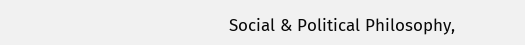Social & Political Philosophy,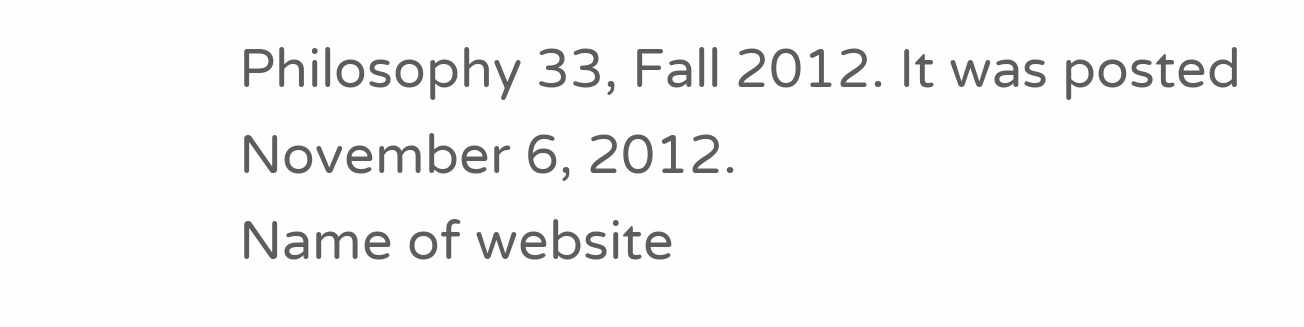Philosophy 33, Fall 2012. It was posted November 6, 2012.
Name of website